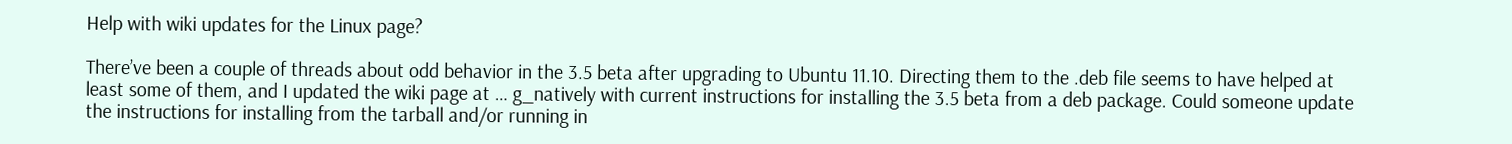Help with wiki updates for the Linux page?

There’ve been a couple of threads about odd behavior in the 3.5 beta after upgrading to Ubuntu 11.10. Directing them to the .deb file seems to have helped at least some of them, and I updated the wiki page at … g_natively with current instructions for installing the 3.5 beta from a deb package. Could someone update the instructions for installing from the tarball and/or running in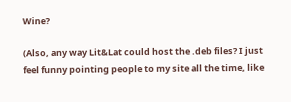Wine?

(Also, any way Lit&Lat could host the .deb files? I just feel funny pointing people to my site all the time, like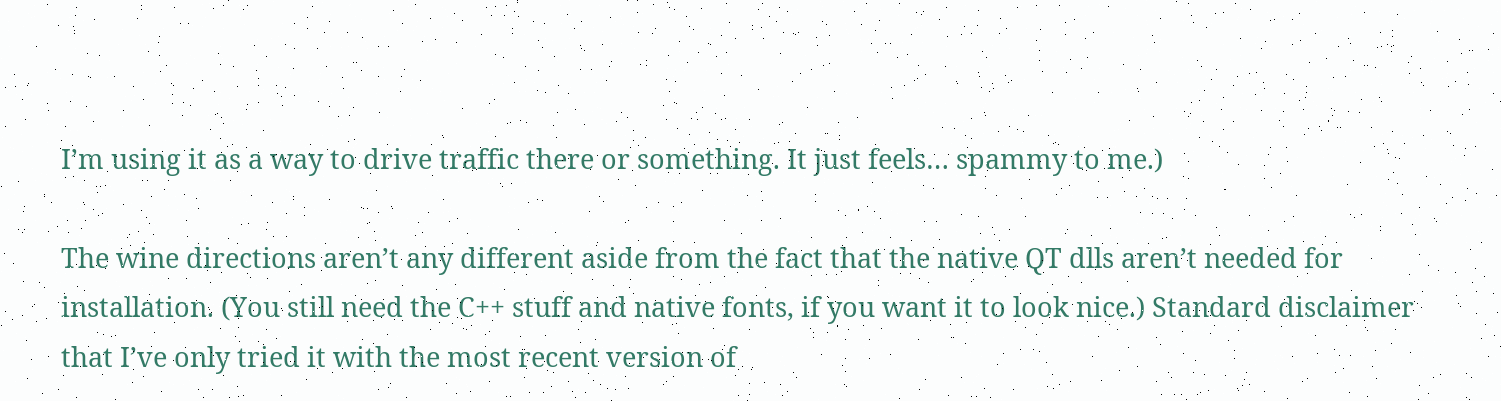I’m using it as a way to drive traffic there or something. It just feels… spammy to me.)

The wine directions aren’t any different aside from the fact that the native QT dlls aren’t needed for installation. (You still need the C++ stuff and native fonts, if you want it to look nice.) Standard disclaimer that I’ve only tried it with the most recent version of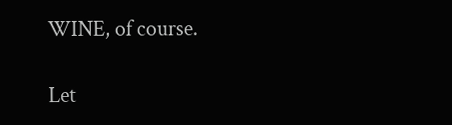WINE, of course.

Let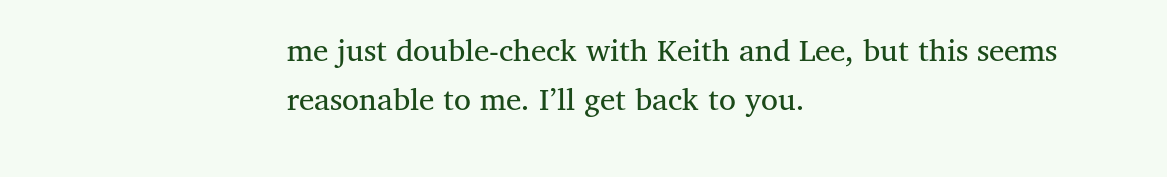me just double-check with Keith and Lee, but this seems reasonable to me. I’ll get back to you.